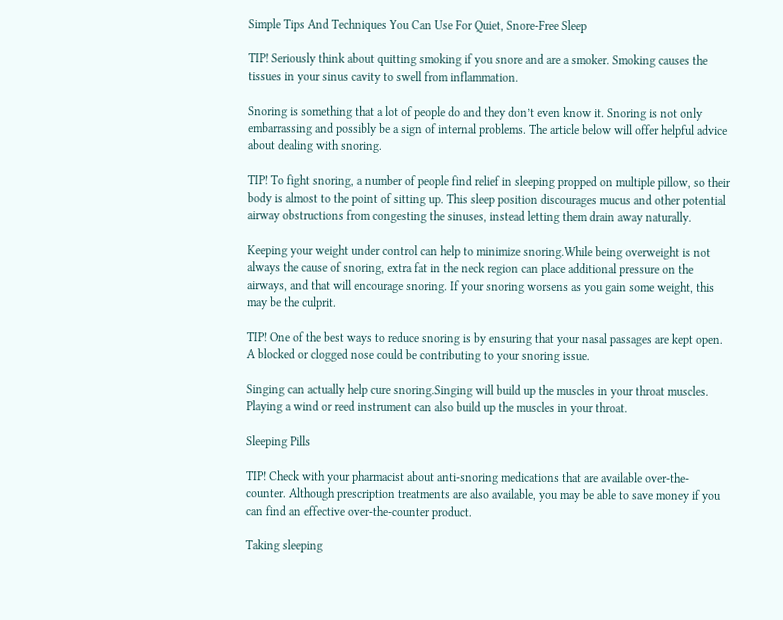Simple Tips And Techniques You Can Use For Quiet, Snore-Free Sleep

TIP! Seriously think about quitting smoking if you snore and are a smoker. Smoking causes the tissues in your sinus cavity to swell from inflammation.

Snoring is something that a lot of people do and they don’t even know it. Snoring is not only embarrassing and possibly be a sign of internal problems. The article below will offer helpful advice about dealing with snoring.

TIP! To fight snoring, a number of people find relief in sleeping propped on multiple pillow, so their body is almost to the point of sitting up. This sleep position discourages mucus and other potential airway obstructions from congesting the sinuses, instead letting them drain away naturally.

Keeping your weight under control can help to minimize snoring.While being overweight is not always the cause of snoring, extra fat in the neck region can place additional pressure on the airways, and that will encourage snoring. If your snoring worsens as you gain some weight, this may be the culprit.

TIP! One of the best ways to reduce snoring is by ensuring that your nasal passages are kept open. A blocked or clogged nose could be contributing to your snoring issue.

Singing can actually help cure snoring.Singing will build up the muscles in your throat muscles. Playing a wind or reed instrument can also build up the muscles in your throat.

Sleeping Pills

TIP! Check with your pharmacist about anti-snoring medications that are available over-the-counter. Although prescription treatments are also available, you may be able to save money if you can find an effective over-the-counter product.

Taking sleeping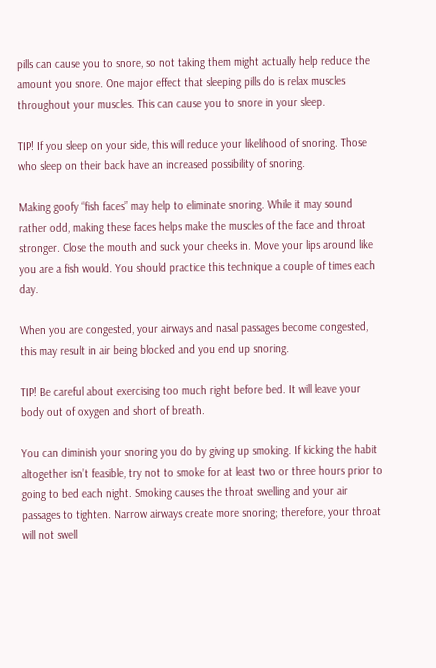pills can cause you to snore, so not taking them might actually help reduce the amount you snore. One major effect that sleeping pills do is relax muscles throughout your muscles. This can cause you to snore in your sleep.

TIP! If you sleep on your side, this will reduce your likelihood of snoring. Those who sleep on their back have an increased possibility of snoring.

Making goofy “fish faces” may help to eliminate snoring. While it may sound rather odd, making these faces helps make the muscles of the face and throat stronger. Close the mouth and suck your cheeks in. Move your lips around like you are a fish would. You should practice this technique a couple of times each day.

When you are congested, your airways and nasal passages become congested, this may result in air being blocked and you end up snoring.

TIP! Be careful about exercising too much right before bed. It will leave your body out of oxygen and short of breath.

You can diminish your snoring you do by giving up smoking. If kicking the habit altogether isn’t feasible, try not to smoke for at least two or three hours prior to going to bed each night. Smoking causes the throat swelling and your air passages to tighten. Narrow airways create more snoring; therefore, your throat will not swell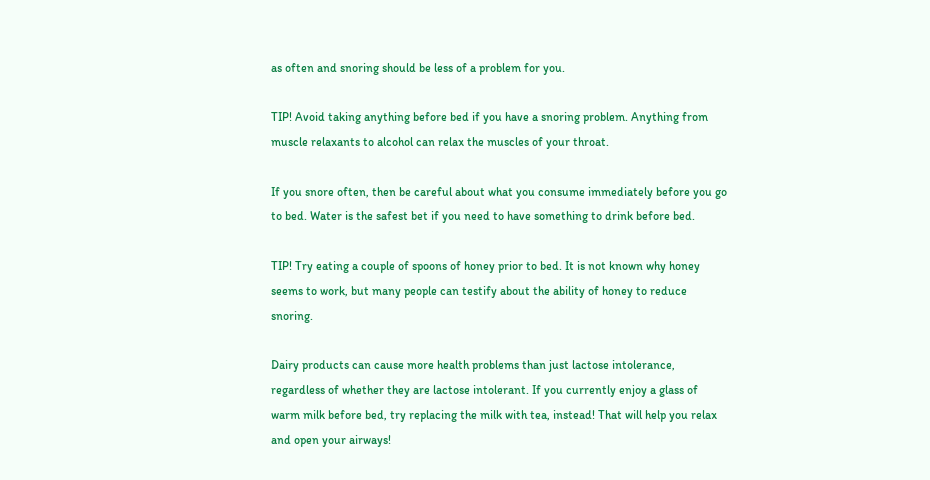as often and snoring should be less of a problem for you.

TIP! Avoid taking anything before bed if you have a snoring problem. Anything from muscle relaxants to alcohol can relax the muscles of your throat.

If you snore often, then be careful about what you consume immediately before you go to bed. Water is the safest bet if you need to have something to drink before bed.

TIP! Try eating a couple of spoons of honey prior to bed. It is not known why honey seems to work, but many people can testify about the ability of honey to reduce snoring.

Dairy products can cause more health problems than just lactose intolerance, regardless of whether they are lactose intolerant. If you currently enjoy a glass of warm milk before bed, try replacing the milk with tea, instead! That will help you relax and open your airways!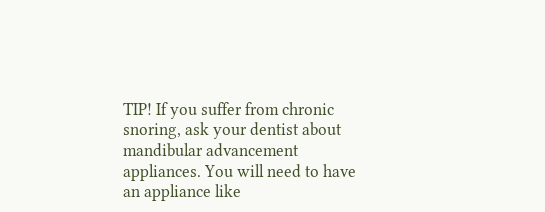TIP! If you suffer from chronic snoring, ask your dentist about mandibular advancement appliances. You will need to have an appliance like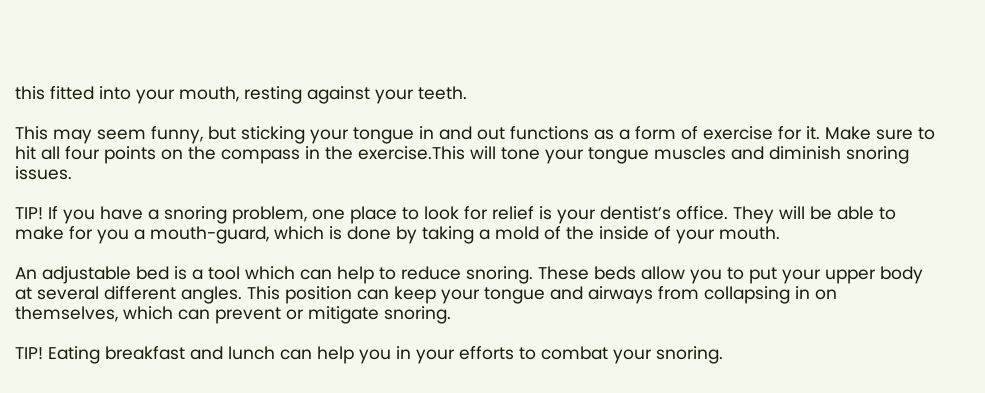this fitted into your mouth, resting against your teeth.

This may seem funny, but sticking your tongue in and out functions as a form of exercise for it. Make sure to hit all four points on the compass in the exercise.This will tone your tongue muscles and diminish snoring issues.

TIP! If you have a snoring problem, one place to look for relief is your dentist’s office. They will be able to make for you a mouth-guard, which is done by taking a mold of the inside of your mouth.

An adjustable bed is a tool which can help to reduce snoring. These beds allow you to put your upper body at several different angles. This position can keep your tongue and airways from collapsing in on themselves, which can prevent or mitigate snoring.

TIP! Eating breakfast and lunch can help you in your efforts to combat your snoring.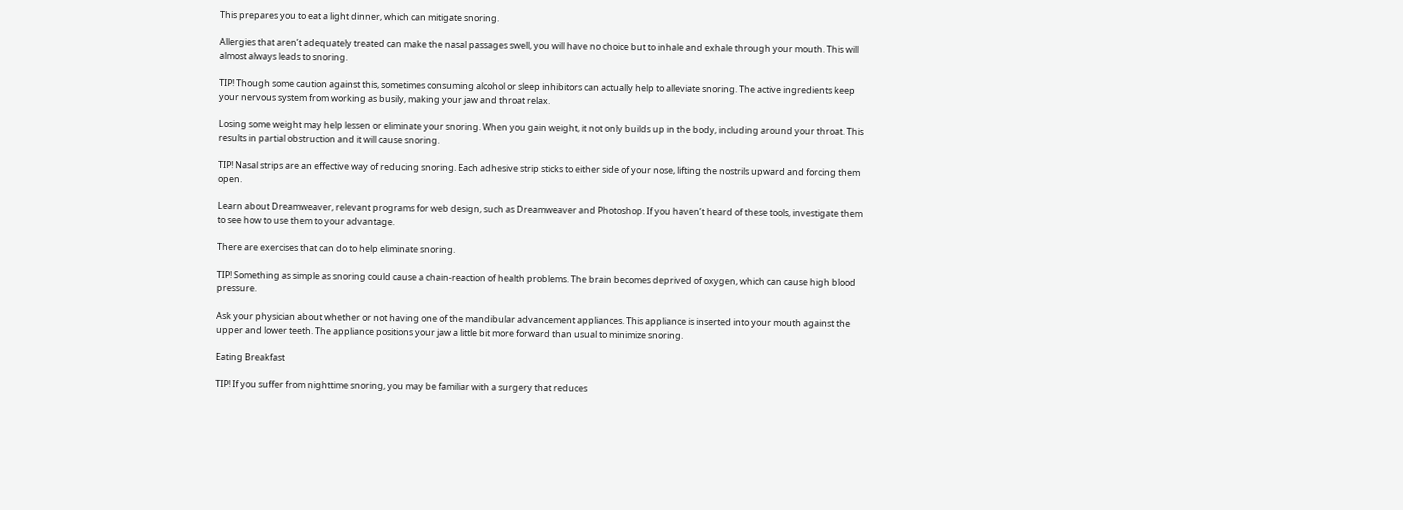This prepares you to eat a light dinner, which can mitigate snoring.

Allergies that aren’t adequately treated can make the nasal passages swell, you will have no choice but to inhale and exhale through your mouth. This will almost always leads to snoring.

TIP! Though some caution against this, sometimes consuming alcohol or sleep inhibitors can actually help to alleviate snoring. The active ingredients keep your nervous system from working as busily, making your jaw and throat relax.

Losing some weight may help lessen or eliminate your snoring. When you gain weight, it not only builds up in the body, including around your throat. This results in partial obstruction and it will cause snoring.

TIP! Nasal strips are an effective way of reducing snoring. Each adhesive strip sticks to either side of your nose, lifting the nostrils upward and forcing them open.

Learn about Dreamweaver, relevant programs for web design, such as Dreamweaver and Photoshop. If you haven’t heard of these tools, investigate them to see how to use them to your advantage.

There are exercises that can do to help eliminate snoring.

TIP! Something as simple as snoring could cause a chain-reaction of health problems. The brain becomes deprived of oxygen, which can cause high blood pressure.

Ask your physician about whether or not having one of the mandibular advancement appliances. This appliance is inserted into your mouth against the upper and lower teeth. The appliance positions your jaw a little bit more forward than usual to minimize snoring.

Eating Breakfast

TIP! If you suffer from nighttime snoring, you may be familiar with a surgery that reduces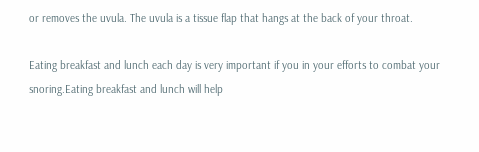or removes the uvula. The uvula is a tissue flap that hangs at the back of your throat.

Eating breakfast and lunch each day is very important if you in your efforts to combat your snoring.Eating breakfast and lunch will help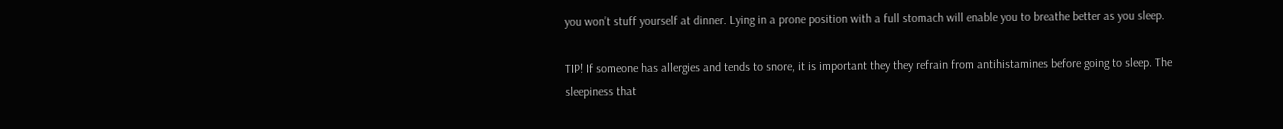you won’t stuff yourself at dinner. Lying in a prone position with a full stomach will enable you to breathe better as you sleep.

TIP! If someone has allergies and tends to snore, it is important they they refrain from antihistamines before going to sleep. The sleepiness that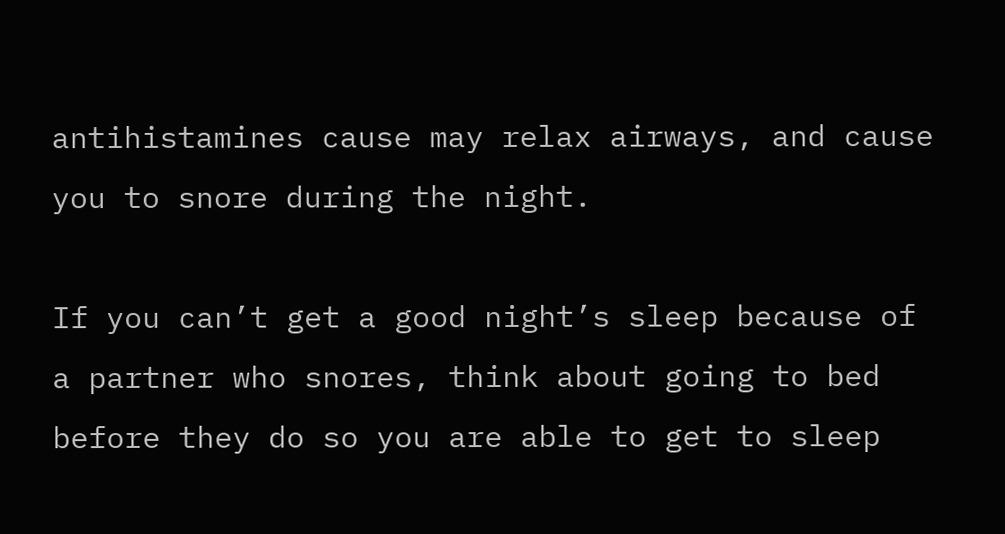antihistamines cause may relax airways, and cause you to snore during the night.

If you can’t get a good night’s sleep because of a partner who snores, think about going to bed before they do so you are able to get to sleep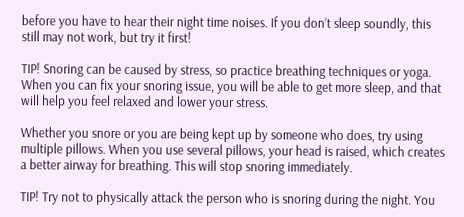before you have to hear their night time noises. If you don’t sleep soundly, this still may not work, but try it first!

TIP! Snoring can be caused by stress, so practice breathing techniques or yoga. When you can fix your snoring issue, you will be able to get more sleep, and that will help you feel relaxed and lower your stress.

Whether you snore or you are being kept up by someone who does, try using multiple pillows. When you use several pillows, your head is raised, which creates a better airway for breathing. This will stop snoring immediately.

TIP! Try not to physically attack the person who is snoring during the night. You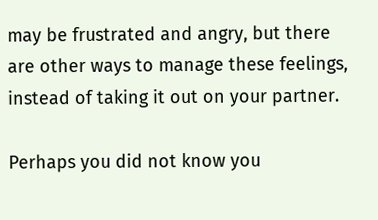may be frustrated and angry, but there are other ways to manage these feelings, instead of taking it out on your partner.

Perhaps you did not know you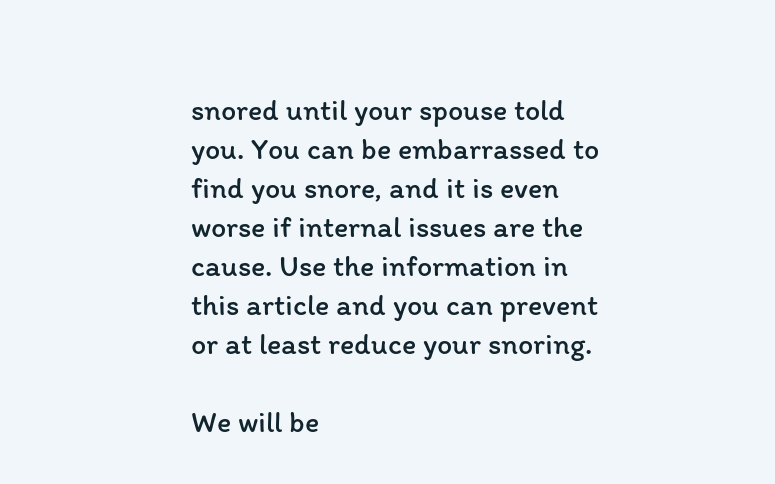snored until your spouse told you. You can be embarrassed to find you snore, and it is even worse if internal issues are the cause. Use the information in this article and you can prevent or at least reduce your snoring.

We will be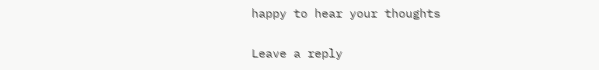happy to hear your thoughts

Leave a reply